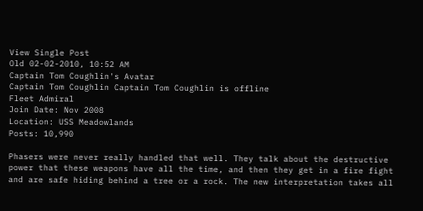View Single Post
Old 02-02-2010, 10:52 AM
Captain Tom Coughlin's Avatar
Captain Tom Coughlin Captain Tom Coughlin is offline
Fleet Admiral
Join Date: Nov 2008
Location: USS Meadowlands
Posts: 10,990

Phasers were never really handled that well. They talk about the destructive power that these weapons have all the time, and then they get in a fire fight and are safe hiding behind a tree or a rock. The new interpretation takes all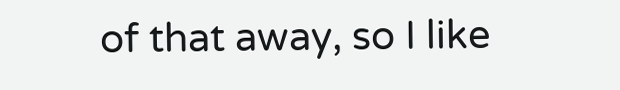of that away, so I like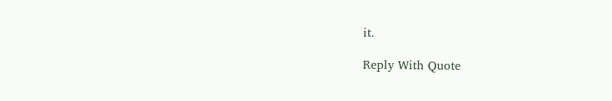it.

Reply With Quote